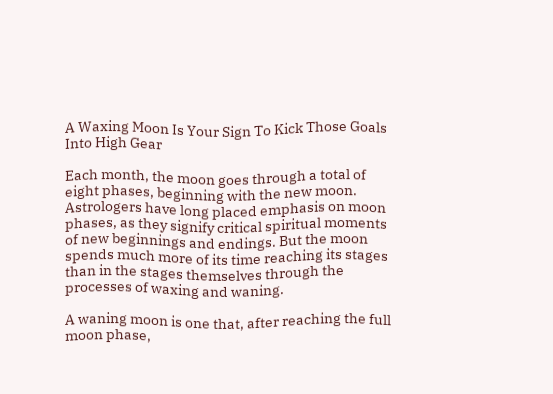A Waxing Moon Is Your Sign To Kick Those Goals Into High Gear

Each month, the moon goes through a total of eight phases, beginning with the new moon. Astrologers have long placed emphasis on moon phases, as they signify critical spiritual moments of new beginnings and endings. But the moon spends much more of its time reaching its stages than in the stages themselves through the processes of waxing and waning.

A waning moon is one that, after reaching the full moon phase,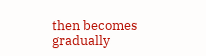then becomes gradually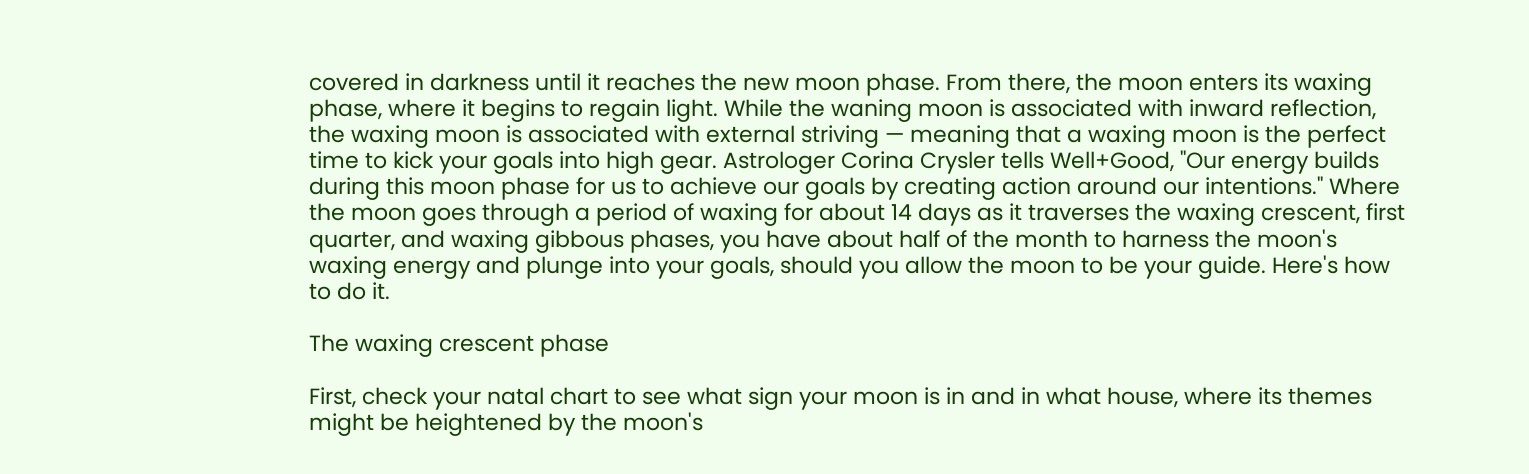covered in darkness until it reaches the new moon phase. From there, the moon enters its waxing phase, where it begins to regain light. While the waning moon is associated with inward reflection, the waxing moon is associated with external striving — meaning that a waxing moon is the perfect time to kick your goals into high gear. Astrologer Corina Crysler tells Well+Good, "Our energy builds during this moon phase for us to achieve our goals by creating action around our intentions." Where the moon goes through a period of waxing for about 14 days as it traverses the waxing crescent, first quarter, and waxing gibbous phases, you have about half of the month to harness the moon's waxing energy and plunge into your goals, should you allow the moon to be your guide. Here's how to do it.

The waxing crescent phase

First, check your natal chart to see what sign your moon is in and in what house, where its themes might be heightened by the moon's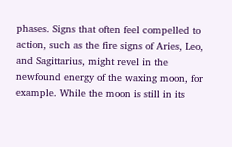phases. Signs that often feel compelled to action, such as the fire signs of Aries, Leo, and Sagittarius, might revel in the newfound energy of the waxing moon, for example. While the moon is still in its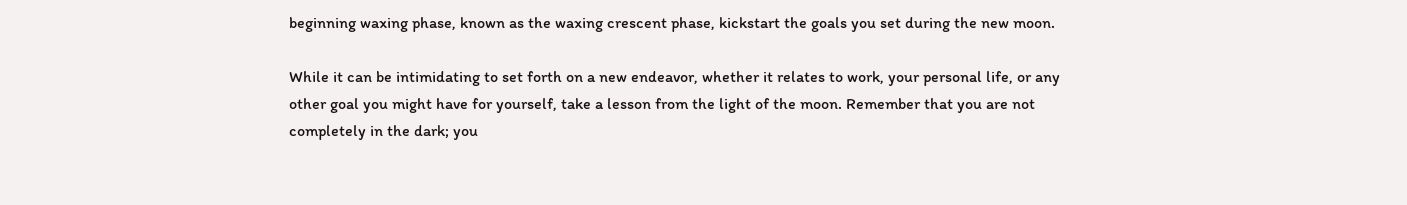beginning waxing phase, known as the waxing crescent phase, kickstart the goals you set during the new moon.

While it can be intimidating to set forth on a new endeavor, whether it relates to work, your personal life, or any other goal you might have for yourself, take a lesson from the light of the moon. Remember that you are not completely in the dark; you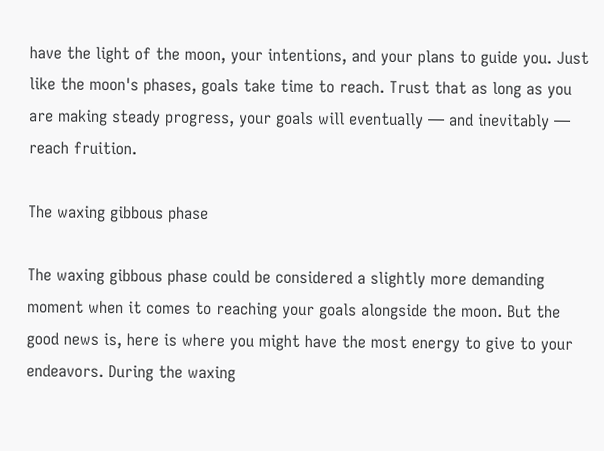have the light of the moon, your intentions, and your plans to guide you. Just like the moon's phases, goals take time to reach. Trust that as long as you are making steady progress, your goals will eventually — and inevitably — reach fruition.

The waxing gibbous phase

The waxing gibbous phase could be considered a slightly more demanding moment when it comes to reaching your goals alongside the moon. But the good news is, here is where you might have the most energy to give to your endeavors. During the waxing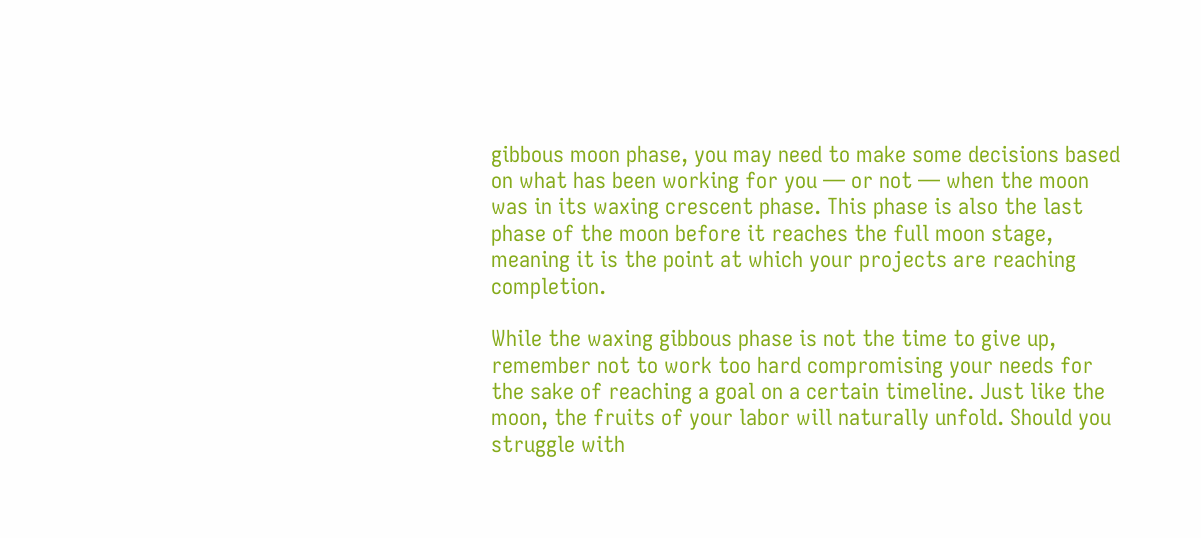gibbous moon phase, you may need to make some decisions based on what has been working for you — or not — when the moon was in its waxing crescent phase. This phase is also the last phase of the moon before it reaches the full moon stage, meaning it is the point at which your projects are reaching completion.

While the waxing gibbous phase is not the time to give up, remember not to work too hard compromising your needs for the sake of reaching a goal on a certain timeline. Just like the moon, the fruits of your labor will naturally unfold. Should you struggle with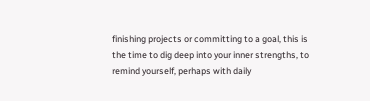finishing projects or committing to a goal, this is the time to dig deep into your inner strengths, to remind yourself, perhaps with daily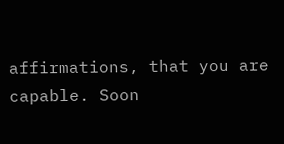affirmations, that you are capable. Soon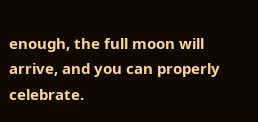enough, the full moon will arrive, and you can properly celebrate.